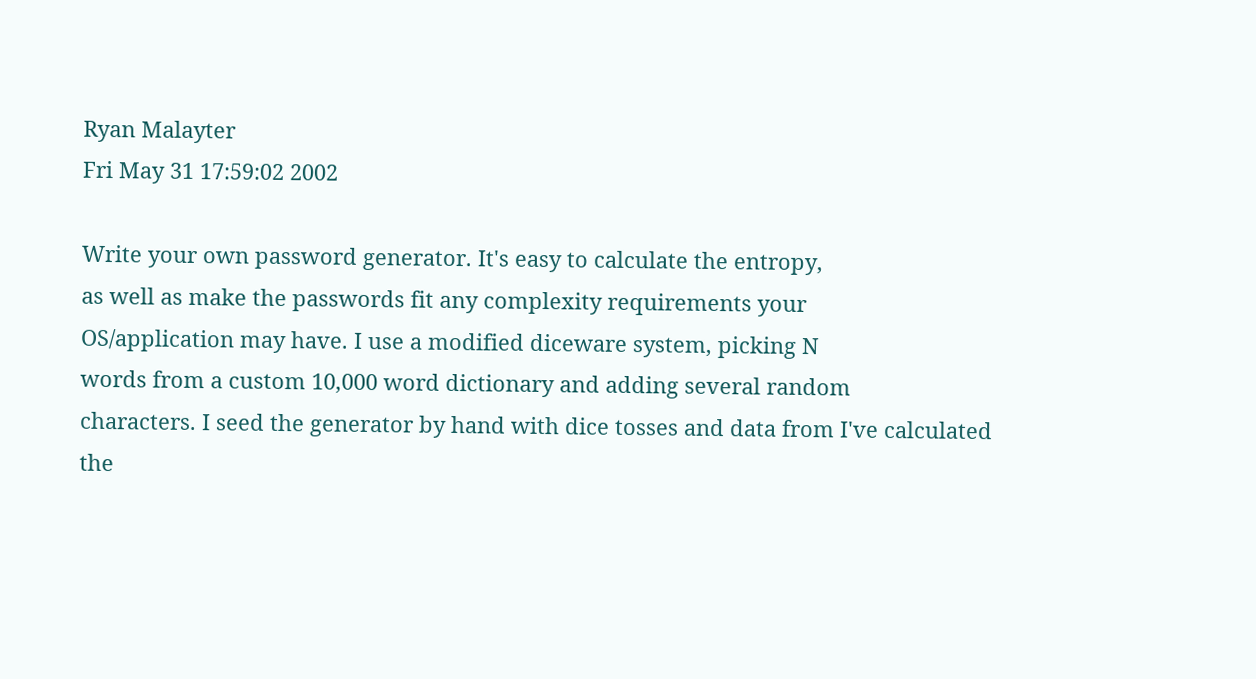Ryan Malayter
Fri May 31 17:59:02 2002

Write your own password generator. It's easy to calculate the entropy,
as well as make the passwords fit any complexity requirements your
OS/application may have. I use a modified diceware system, picking N
words from a custom 10,000 word dictionary and adding several random
characters. I seed the generator by hand with dice tosses and data from I've calculated the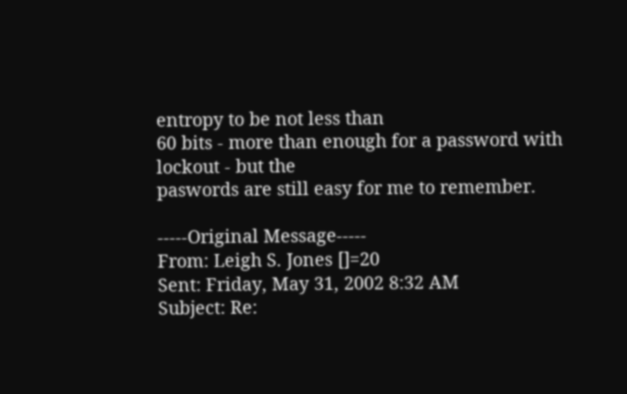entropy to be not less than
60 bits - more than enough for a password with lockout - but the
paswords are still easy for me to remember.

-----Original Message-----
From: Leigh S. Jones []=20
Sent: Friday, May 31, 2002 8:32 AM
Subject: Re: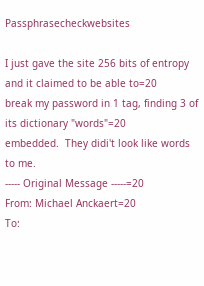Passphrasecheckwebsites

I just gave the site 256 bits of entropy and it claimed to be able to=20
break my password in 1 tag, finding 3 of its dictionary "words"=20
embedded.  They didi't look like words to me.
----- Original Message -----=20
From: Michael Anckaert=20
To: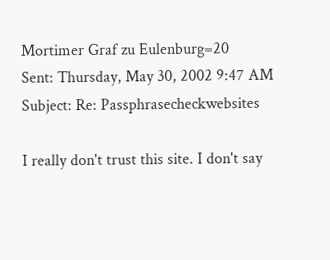Mortimer Graf zu Eulenburg=20
Sent: Thursday, May 30, 2002 9:47 AM
Subject: Re: Passphrasecheckwebsites

I really don't trust this site. I don't say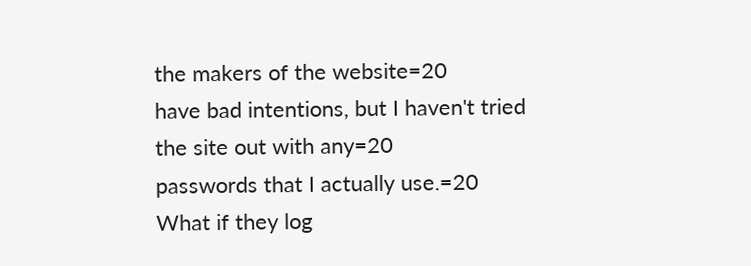the makers of the website=20
have bad intentions, but I haven't tried the site out with any=20
passwords that I actually use.=20
What if they log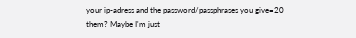your ip-adress and the password/passphrases you give=20
them? Maybe I'm just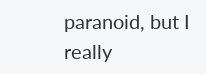paranoid, but I really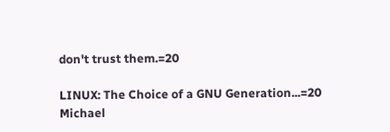don't trust them.=20

LINUX: The Choice of a GNU Generation...=20
Michael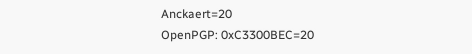Anckaert=20
OpenPGP: 0xC3300BEC=20